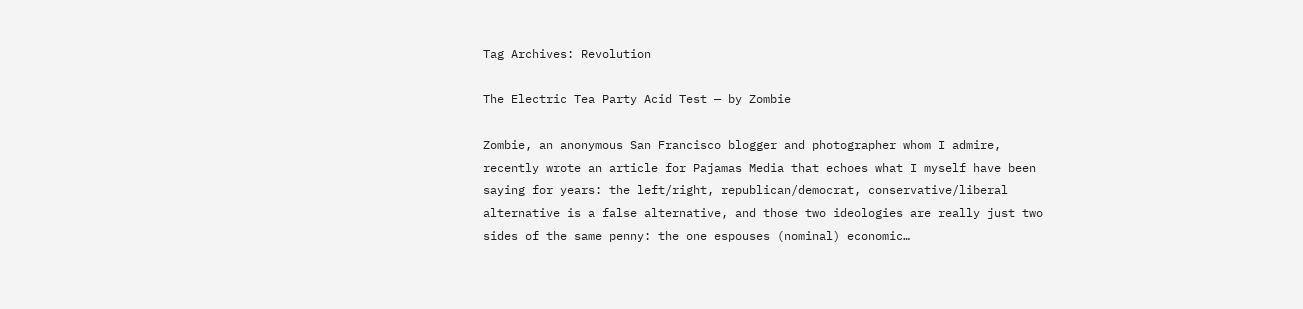Tag Archives: Revolution

The Electric Tea Party Acid Test — by Zombie

Zombie, an anonymous San Francisco blogger and photographer whom I admire, recently wrote an article for Pajamas Media that echoes what I myself have been saying for years: the left/right, republican/democrat, conservative/liberal alternative is a false alternative, and those two ideologies are really just two sides of the same penny: the one espouses (nominal) economic…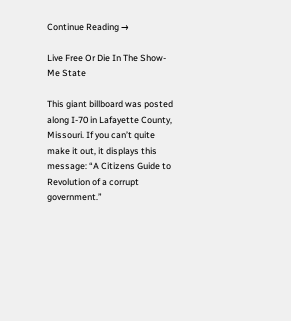Continue Reading →

Live Free Or Die In The Show-Me State

This giant billboard was posted along I-70 in Lafayette County, Missouri. If you can’t quite make it out, it displays this message: “A Citizens Guide to Revolution of a corrupt government.”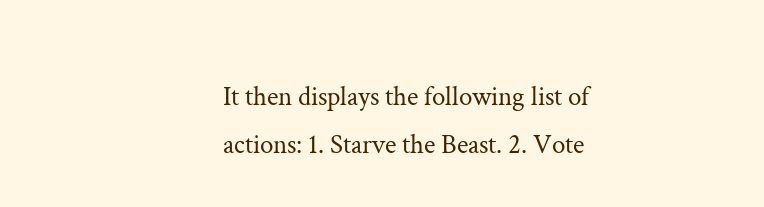It then displays the following list of actions: 1. Starve the Beast. 2. Vote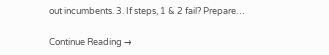out incumbents. 3. If steps, 1 & 2 fail? Prepare…

Continue Reading →